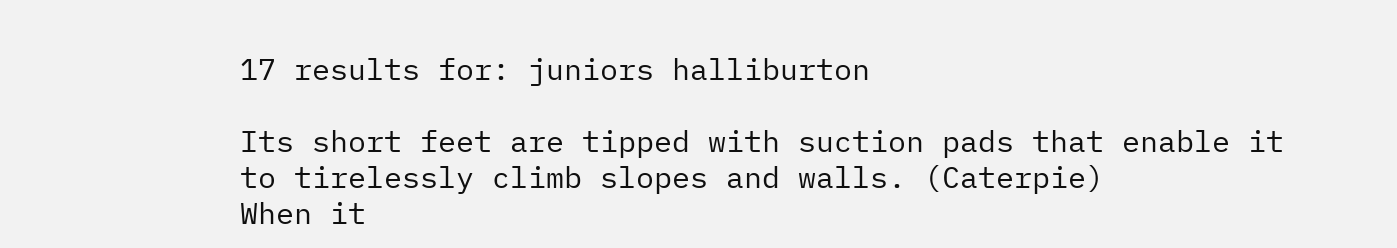17 results for: juniors halliburton

Its short feet are tipped with suction pads that enable it to tirelessly climb slopes and walls. (Caterpie)
When it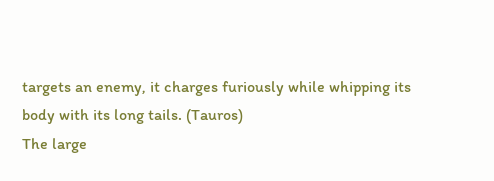targets an enemy, it charges furiously while whipping its body with its long tails. (Tauros)
The large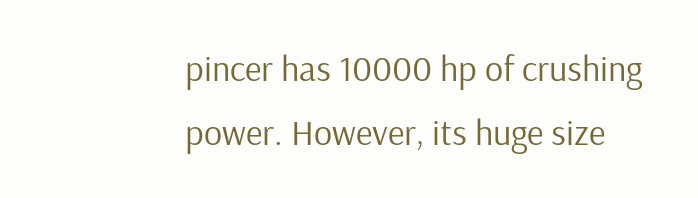pincer has 10000 hp of crushing power. However, its huge size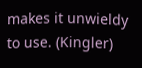makes it unwieldy to use. (Kingler)